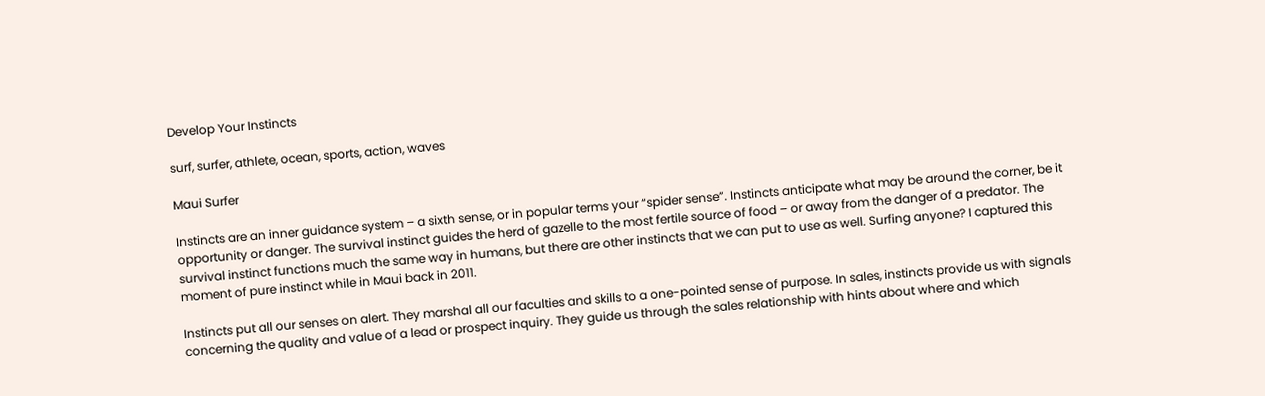Develop Your Instincts

surf, surfer, athlete, ocean, sports, action, waves

Maui Surfer

Instincts are an inner guidance system – a sixth sense, or in popular terms your “spider sense”. Instincts anticipate what may be around the corner, be it opportunity or danger. The survival instinct guides the herd of gazelle to the most fertile source of food – or away from the danger of a predator. The survival instinct functions much the same way in humans, but there are other instincts that we can put to use as well. Surfing anyone? I captured this moment of pure instinct while in Maui back in 2011.

Instincts put all our senses on alert. They marshal all our faculties and skills to a one-pointed sense of purpose. In sales, instincts provide us with signals concerning the quality and value of a lead or prospect inquiry. They guide us through the sales relationship with hints about where and which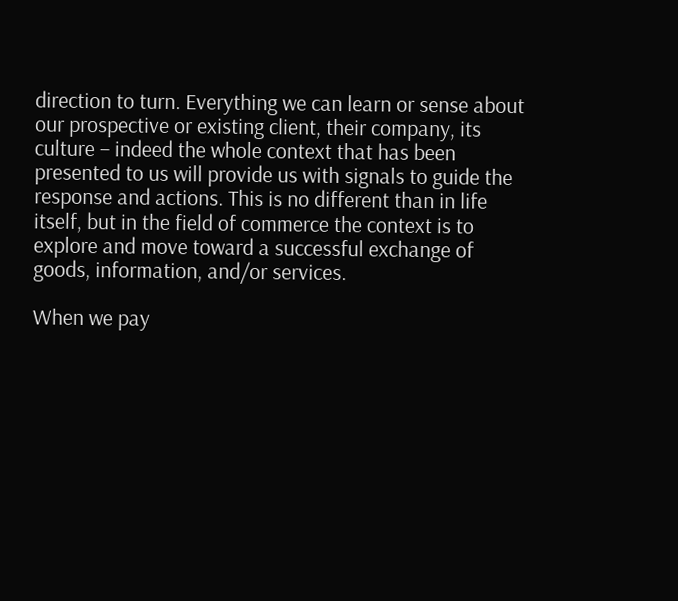direction to turn. Everything we can learn or sense about our prospective or existing client, their company, its culture – indeed the whole context that has been presented to us will provide us with signals to guide the response and actions. This is no different than in life itself, but in the field of commerce the context is to explore and move toward a successful exchange of goods, information, and/or services.

When we pay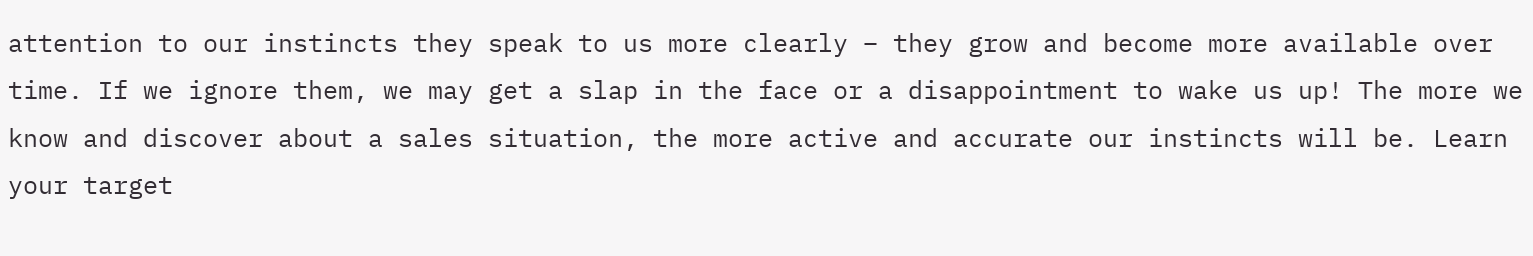attention to our instincts they speak to us more clearly – they grow and become more available over time. If we ignore them, we may get a slap in the face or a disappointment to wake us up! The more we know and discover about a sales situation, the more active and accurate our instincts will be. Learn your target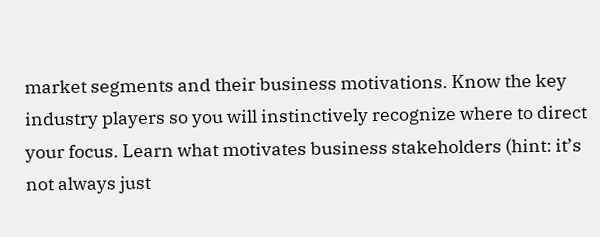market segments and their business motivations. Know the key industry players so you will instinctively recognize where to direct your focus. Learn what motivates business stakeholders (hint: it’s not always just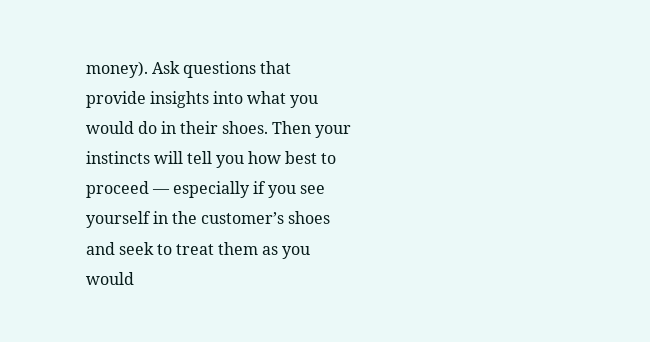money). Ask questions that provide insights into what you would do in their shoes. Then your instincts will tell you how best to proceed — especially if you see yourself in the customer’s shoes and seek to treat them as you would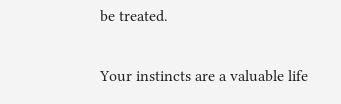be treated.

Your instincts are a valuable life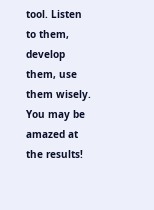tool. Listen to them, develop them, use them wisely. You may be amazed at the results!